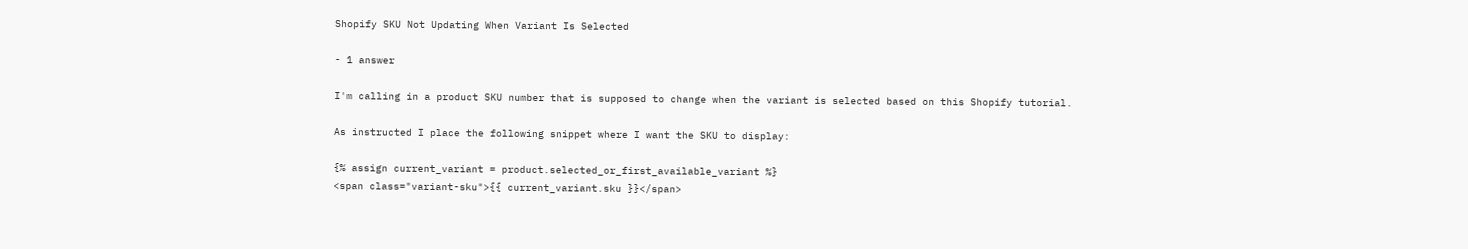Shopify SKU Not Updating When Variant Is Selected

- 1 answer

I'm calling in a product SKU number that is supposed to change when the variant is selected based on this Shopify tutorial.

As instructed I place the following snippet where I want the SKU to display:

{% assign current_variant = product.selected_or_first_available_variant %}
<span class="variant-sku">{{ current_variant.sku }}</span>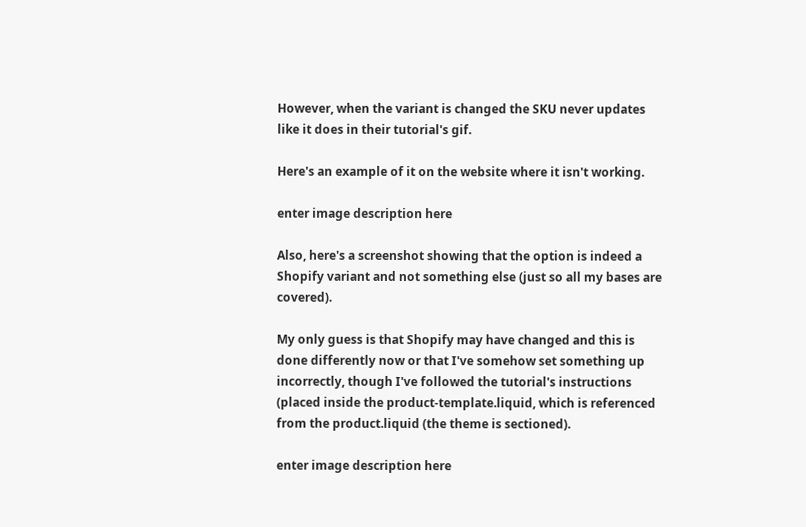However, when the variant is changed the SKU never updates like it does in their tutorial's gif.

Here's an example of it on the website where it isn't working.

enter image description here

Also, here's a screenshot showing that the option is indeed a Shopify variant and not something else (just so all my bases are covered).

My only guess is that Shopify may have changed and this is done differently now or that I've somehow set something up incorrectly, though I've followed the tutorial's instructions (placed inside the product-template.liquid, which is referenced from the product.liquid (the theme is sectioned).

enter image description here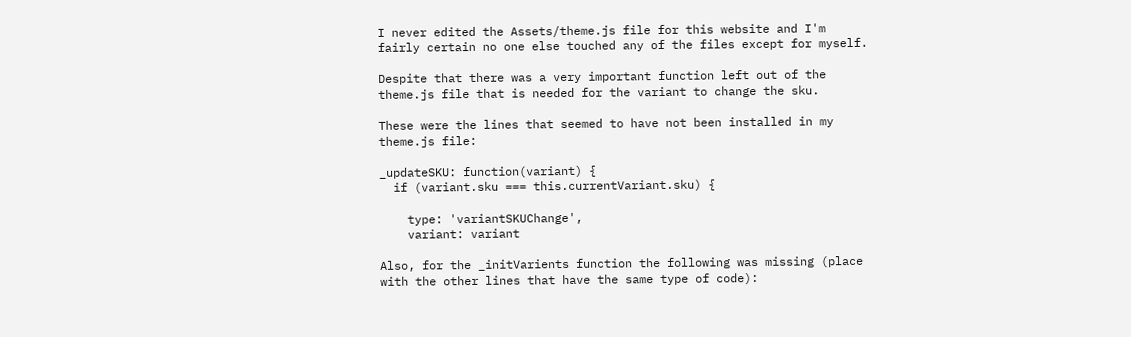I never edited the Assets/theme.js file for this website and I'm fairly certain no one else touched any of the files except for myself.

Despite that there was a very important function left out of the theme.js file that is needed for the variant to change the sku.

These were the lines that seemed to have not been installed in my theme.js file:

_updateSKU: function(variant) {
  if (variant.sku === this.currentVariant.sku) {

    type: 'variantSKUChange',
    variant: variant

Also, for the _initVarients function the following was missing (place with the other lines that have the same type of code):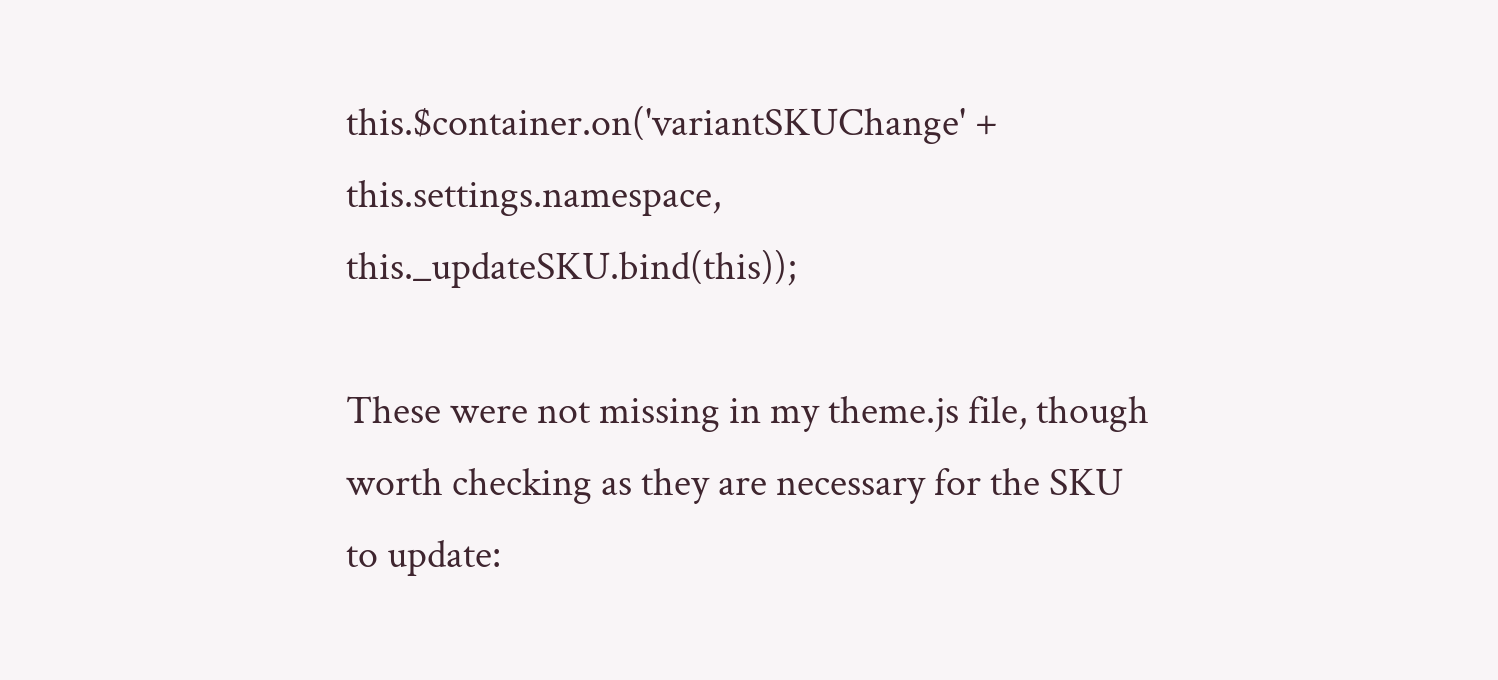this.$container.on('variantSKUChange' + this.settings.namespace, this._updateSKU.bind(this));

These were not missing in my theme.js file, though worth checking as they are necessary for the SKU to update: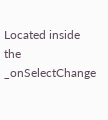Located inside the _onSelectChange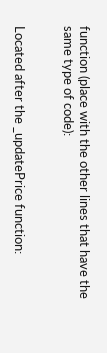function (place with the other lines that have the same type of code):


Located after the _updatePrice function: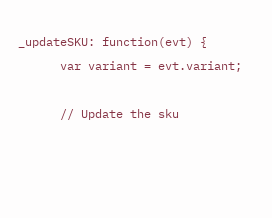_updateSKU: function(evt) {
      var variant = evt.variant;

      // Update the sku